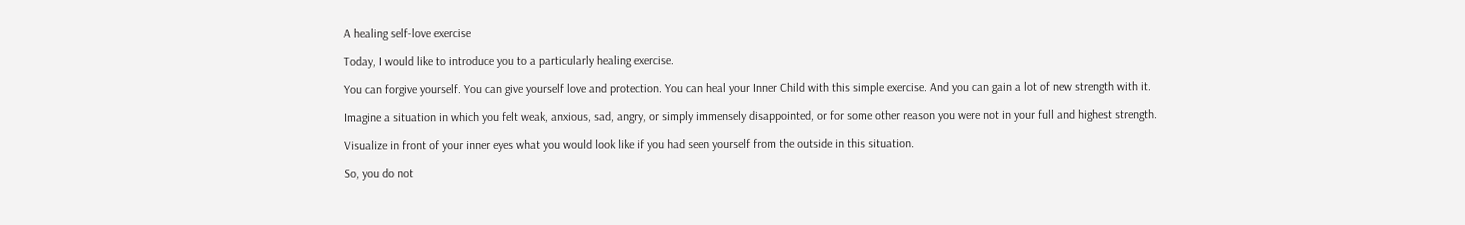A healing self-love exercise

Today, I would like to introduce you to a particularly healing exercise.

You can forgive yourself. You can give yourself love and protection. You can heal your Inner Child with this simple exercise. And you can gain a lot of new strength with it.

Imagine a situation in which you felt weak, anxious, sad, angry, or simply immensely disappointed, or for some other reason you were not in your full and highest strength.

Visualize in front of your inner eyes what you would look like if you had seen yourself from the outside in this situation.

So, you do not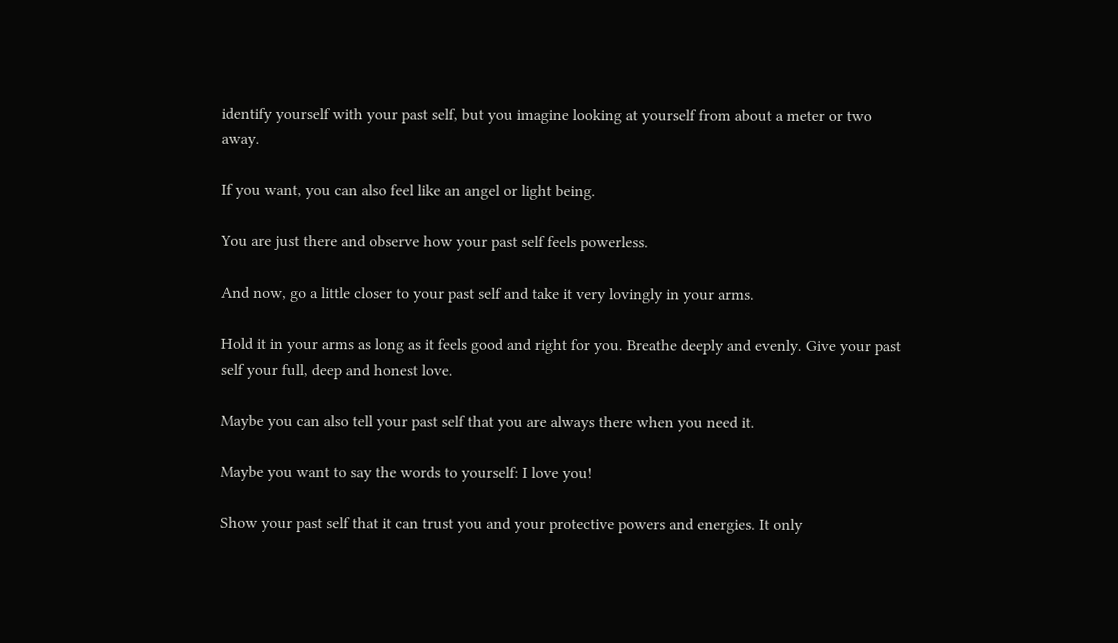identify yourself with your past self, but you imagine looking at yourself from about a meter or two away.

If you want, you can also feel like an angel or light being.

You are just there and observe how your past self feels powerless.

And now, go a little closer to your past self and take it very lovingly in your arms.

Hold it in your arms as long as it feels good and right for you. Breathe deeply and evenly. Give your past self your full, deep and honest love.

Maybe you can also tell your past self that you are always there when you need it.

Maybe you want to say the words to yourself: I love you!

Show your past self that it can trust you and your protective powers and energies. It only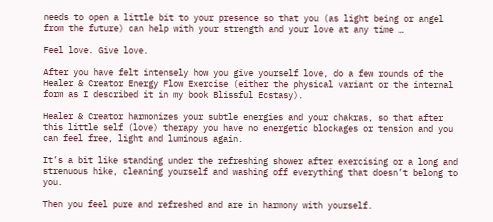needs to open a little bit to your presence so that you (as light being or angel from the future) can help with your strength and your love at any time …

Feel love. Give love.

After you have felt intensely how you give yourself love, do a few rounds of the Healer & Creator Energy Flow Exercise (either the physical variant or the internal form as I described it in my book Blissful Ecstasy).

Healer & Creator harmonizes your subtle energies and your chakras, so that after this little self (love) therapy you have no energetic blockages or tension and you can feel free, light and luminous again.

It’s a bit like standing under the refreshing shower after exercising or a long and strenuous hike, cleaning yourself and washing off everything that doesn’t belong to you.

Then you feel pure and refreshed and are in harmony with yourself.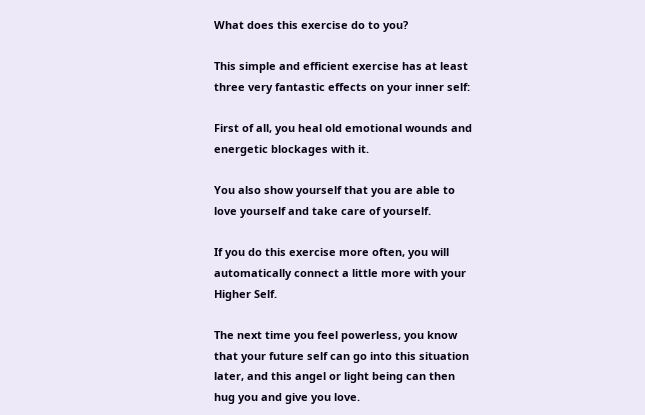What does this exercise do to you?

This simple and efficient exercise has at least three very fantastic effects on your inner self:

First of all, you heal old emotional wounds and energetic blockages with it.

You also show yourself that you are able to love yourself and take care of yourself.

If you do this exercise more often, you will automatically connect a little more with your Higher Self.

The next time you feel powerless, you know that your future self can go into this situation later, and this angel or light being can then hug you and give you love.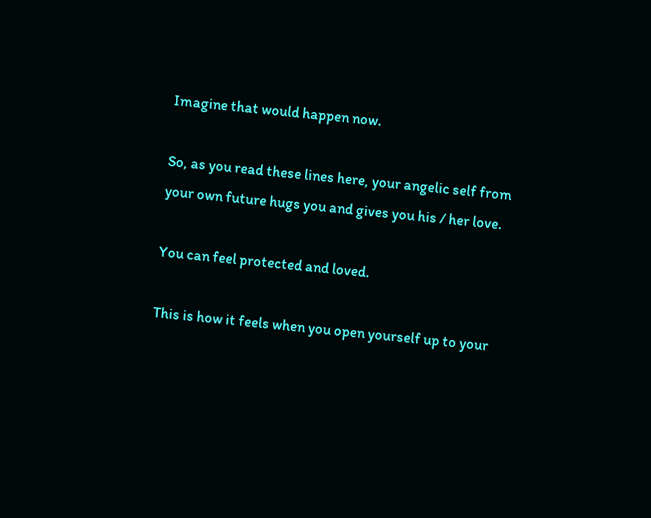Imagine that would happen now.

So, as you read these lines here, your angelic self from your own future hugs you and gives you his / her love.

You can feel protected and loved.

This is how it feels when you open yourself up to your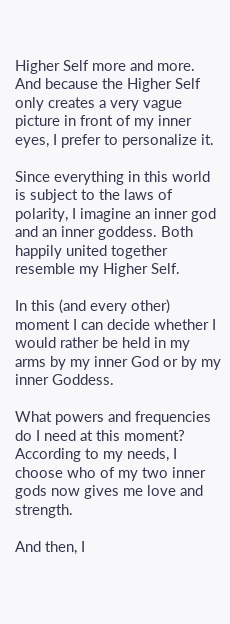Higher Self more and more. And because the Higher Self only creates a very vague picture in front of my inner eyes, I prefer to personalize it.

Since everything in this world is subject to the laws of polarity, I imagine an inner god and an inner goddess. Both happily united together resemble my Higher Self.

In this (and every other) moment I can decide whether I would rather be held in my arms by my inner God or by my inner Goddess.

What powers and frequencies do I need at this moment? According to my needs, I choose who of my two inner gods now gives me love and strength.

And then, I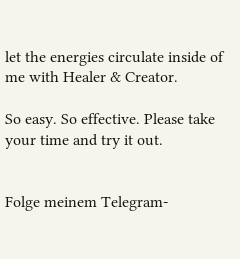let the energies circulate inside of me with Healer & Creator.

So easy. So effective. Please take your time and try it out.


Folge meinem Telegram-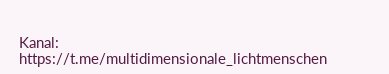Kanal: https://t.me/multidimensionale_lichtmenschen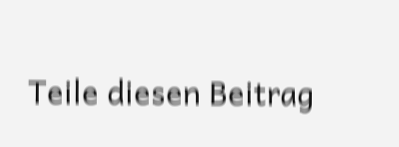Teile diesen Beitrag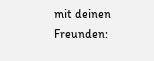mit deinen Freunden: